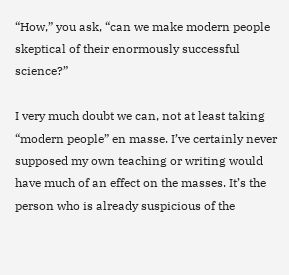“How,” you ask, “can we make modern people skeptical of their enormously successful science?”

I very much doubt we can, not at least taking “modern people” en masse. I’ve certainly never supposed my own teaching or writing would have much of an effect on the masses. It’s the person who is already suspicious of the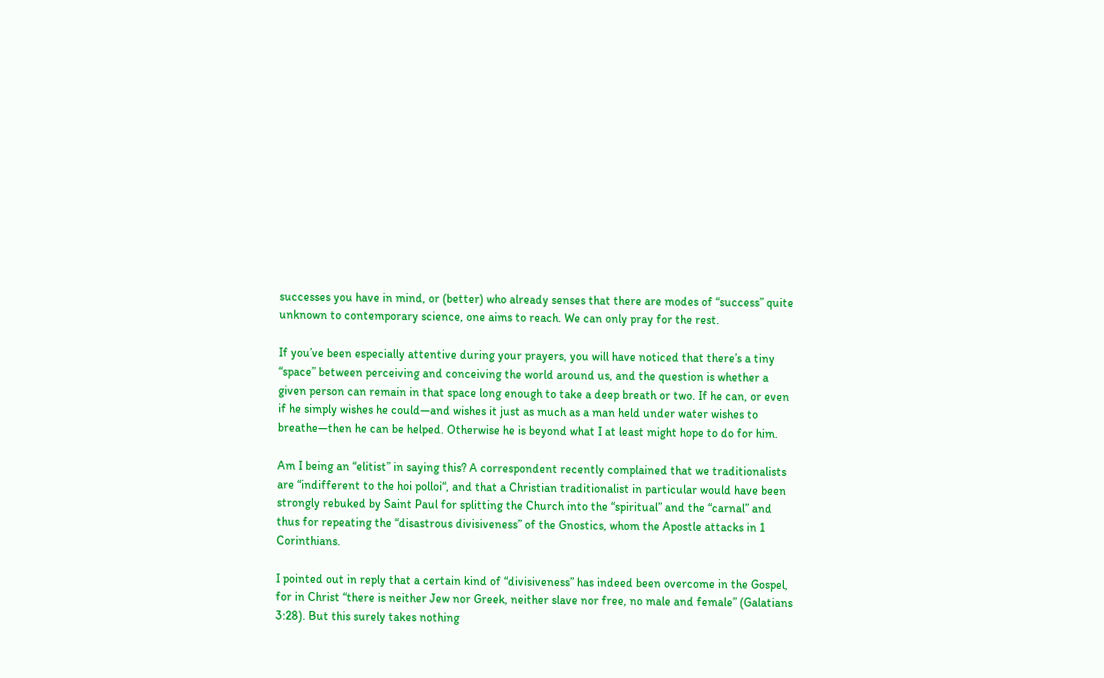successes you have in mind, or (better) who already senses that there are modes of “success” quite unknown to contemporary science, one aims to reach. We can only pray for the rest.

If you’ve been especially attentive during your prayers, you will have noticed that there’s a tiny “space” between perceiving and conceiving the world around us, and the question is whether a given person can remain in that space long enough to take a deep breath or two. If he can, or even if he simply wishes he could—and wishes it just as much as a man held under water wishes to breathe—then he can be helped. Otherwise he is beyond what I at least might hope to do for him.

Am I being an “elitist” in saying this? A correspondent recently complained that we traditionalists are “indifferent to the hoi polloi“, and that a Christian traditionalist in particular would have been strongly rebuked by Saint Paul for splitting the Church into the “spiritual” and the “carnal” and thus for repeating the “disastrous divisiveness” of the Gnostics, whom the Apostle attacks in 1 Corinthians.

I pointed out in reply that a certain kind of “divisiveness” has indeed been overcome in the Gospel, for in Christ “there is neither Jew nor Greek, neither slave nor free, no male and female” (Galatians 3:28). But this surely takes nothing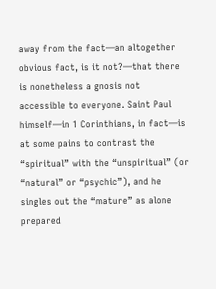away from the fact—an altogether obvious fact, is it not?—that there is nonetheless a gnosis not accessible to everyone. Saint Paul himself—in 1 Corinthians, in fact—is at some pains to contrast the “spiritual” with the “unspiritual” (or “natural” or “psychic”), and he singles out the “mature” as alone prepared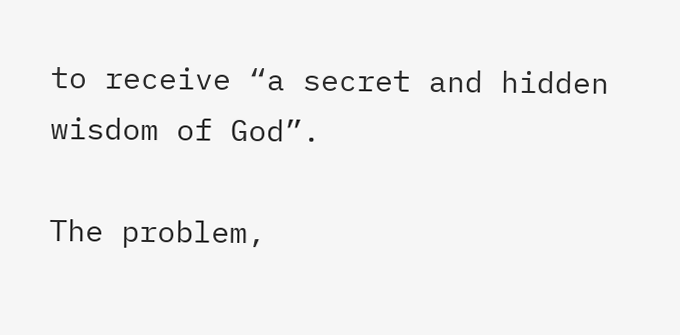to receive “a secret and hidden wisdom of God”.

The problem,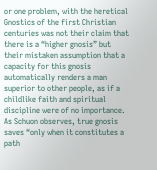or one problem, with the heretical Gnostics of the first Christian centuries was not their claim that there is a “higher gnosis” but their mistaken assumption that a capacity for this gnosis automatically renders a man superior to other people, as if a childlike faith and spiritual discipline were of no importance. As Schuon observes, true gnosis saves “only when it constitutes a path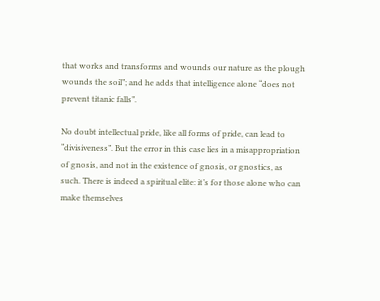that works and transforms and wounds our nature as the plough wounds the soil”; and he adds that intelligence alone “does not prevent titanic falls”.

No doubt intellectual pride, like all forms of pride, can lead to “divisiveness”. But the error in this case lies in a misappropriation of gnosis, and not in the existence of gnosis, or gnostics, as such. There is indeed a spiritual elite: it’s for those alone who can make themselves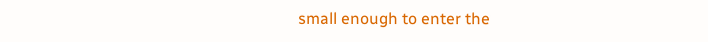small enough to enter the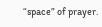“space” of prayer.